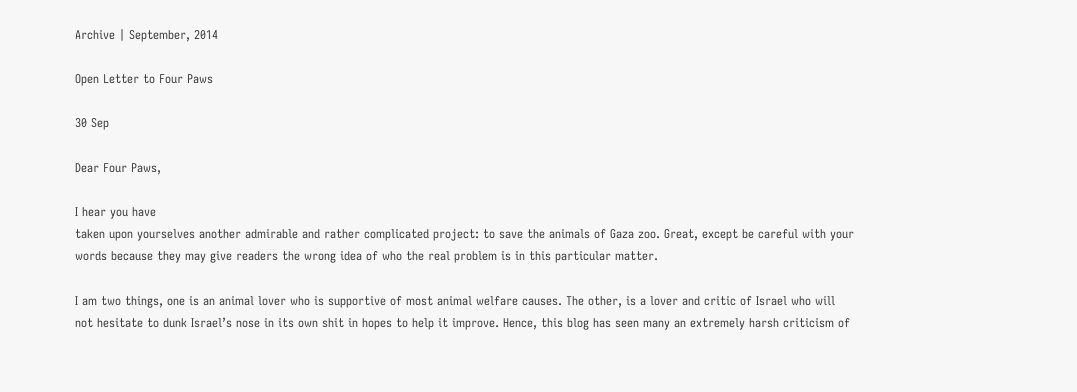Archive | September, 2014

Open Letter to Four Paws

30 Sep

Dear Four Paws,

I hear you have
taken upon yourselves another admirable and rather complicated project: to save the animals of Gaza zoo. Great, except be careful with your words because they may give readers the wrong idea of who the real problem is in this particular matter.

I am two things, one is an animal lover who is supportive of most animal welfare causes. The other, is a lover and critic of Israel who will not hesitate to dunk Israel’s nose in its own shit in hopes to help it improve. Hence, this blog has seen many an extremely harsh criticism of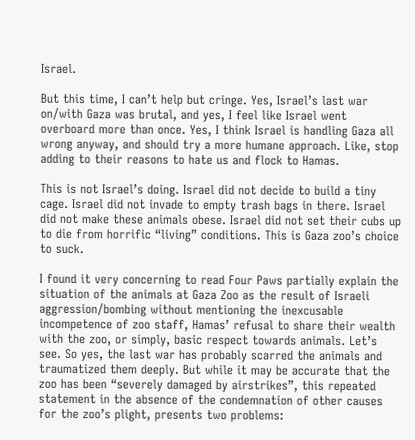Israel.

But this time, I can’t help but cringe. Yes, Israel’s last war on/with Gaza was brutal, and yes, I feel like Israel went overboard more than once. Yes, I think Israel is handling Gaza all wrong anyway, and should try a more humane approach. Like, stop adding to their reasons to hate us and flock to Hamas.

This is not Israel’s doing. Israel did not decide to build a tiny cage. Israel did not invade to empty trash bags in there. Israel did not make these animals obese. Israel did not set their cubs up to die from horrific “living” conditions. This is Gaza zoo’s choice to suck.

I found it very concerning to read Four Paws partially explain the situation of the animals at Gaza Zoo as the result of Israeli aggression/bombing without mentioning the inexcusable incompetence of zoo staff, Hamas’ refusal to share their wealth with the zoo, or simply, basic respect towards animals. Let’s see. So yes, the last war has probably scarred the animals and traumatized them deeply. But while it may be accurate that the zoo has been “severely damaged by airstrikes”, this repeated statement in the absence of the condemnation of other causes for the zoo’s plight, presents two problems: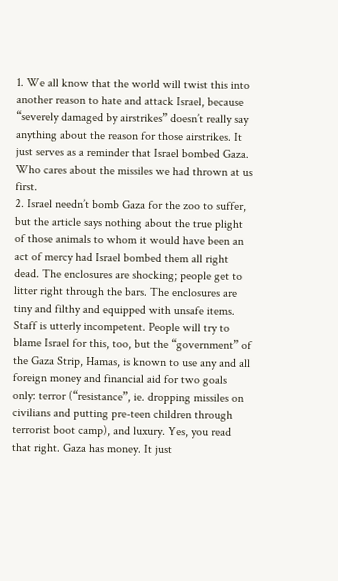1. We all know that the world will twist this into another reason to hate and attack Israel, because “severely damaged by airstrikes” doesn’t really say anything about the reason for those airstrikes. It just serves as a reminder that Israel bombed Gaza. Who cares about the missiles we had thrown at us first.
2. Israel needn’t bomb Gaza for the zoo to suffer, but the article says nothing about the true plight of those animals to whom it would have been an act of mercy had Israel bombed them all right dead. The enclosures are shocking; people get to litter right through the bars. The enclosures are tiny and filthy and equipped with unsafe items. Staff is utterly incompetent. People will try to blame Israel for this, too, but the “government” of the Gaza Strip, Hamas, is known to use any and all foreign money and financial aid for two goals only: terror (“resistance”, ie. dropping missiles on civilians and putting pre-teen children through terrorist boot camp), and luxury. Yes, you read that right. Gaza has money. It just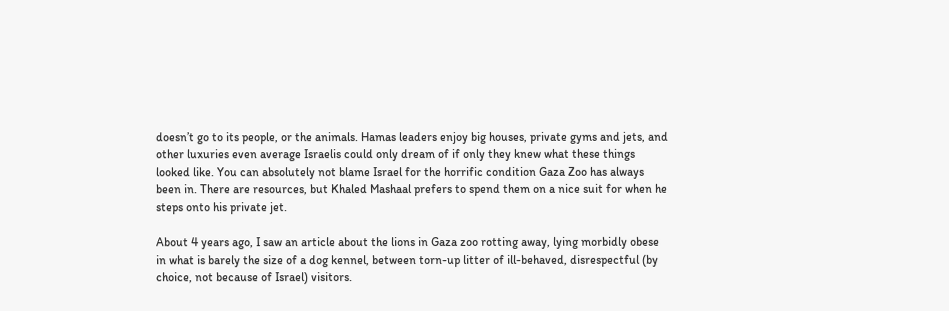doesn’t go to its people, or the animals. Hamas leaders enjoy big houses, private gyms and jets, and other luxuries even average Israelis could only dream of if only they knew what these things looked like. You can absolutely not blame Israel for the horrific condition Gaza Zoo has always been in. There are resources, but Khaled Mashaal prefers to spend them on a nice suit for when he steps onto his private jet.

About 4 years ago, I saw an article about the lions in Gaza zoo rotting away, lying morbidly obese in what is barely the size of a dog kennel, between torn-up litter of ill-behaved, disrespectful (by choice, not because of Israel) visitors.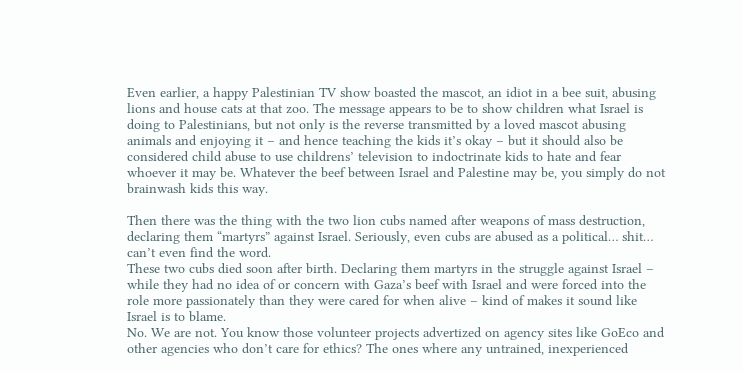Even earlier, a happy Palestinian TV show boasted the mascot, an idiot in a bee suit, abusing lions and house cats at that zoo. The message appears to be to show children what Israel is doing to Palestinians, but not only is the reverse transmitted by a loved mascot abusing animals and enjoying it – and hence teaching the kids it’s okay – but it should also be considered child abuse to use childrens’ television to indoctrinate kids to hate and fear whoever it may be. Whatever the beef between Israel and Palestine may be, you simply do not brainwash kids this way.

Then there was the thing with the two lion cubs named after weapons of mass destruction, declaring them “martyrs” against Israel. Seriously, even cubs are abused as a political… shit… can’t even find the word.
These two cubs died soon after birth. Declaring them martyrs in the struggle against Israel – while they had no idea of or concern with Gaza’s beef with Israel and were forced into the role more passionately than they were cared for when alive – kind of makes it sound like Israel is to blame.
No. We are not. You know those volunteer projects advertized on agency sites like GoEco and other agencies who don’t care for ethics? The ones where any untrained, inexperienced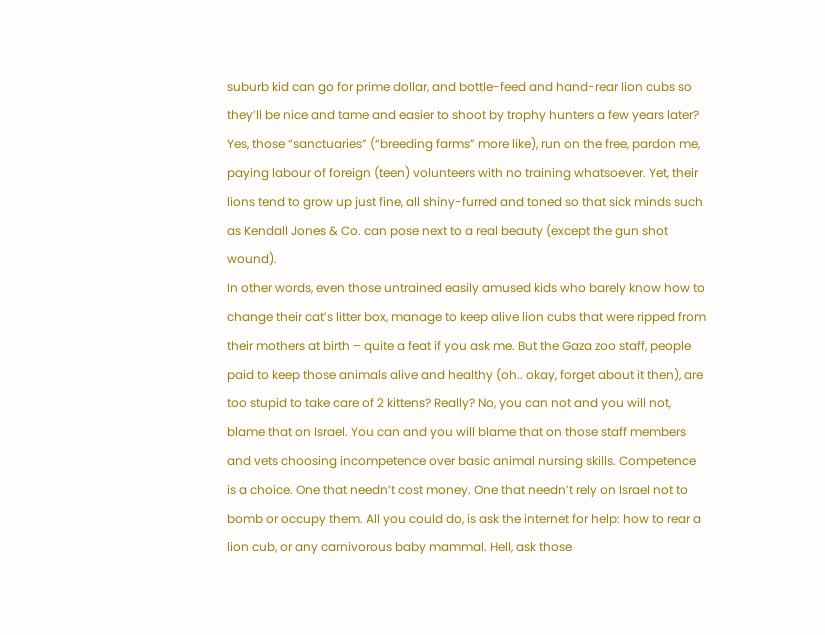suburb kid can go for prime dollar, and bottle-feed and hand-rear lion cubs so they’ll be nice and tame and easier to shoot by trophy hunters a few years later? Yes, those “sanctuaries” (“breeding farms” more like), run on the free, pardon me, paying labour of foreign (teen) volunteers with no training whatsoever. Yet, their lions tend to grow up just fine, all shiny-furred and toned so that sick minds such as Kendall Jones & Co. can pose next to a real beauty (except the gun shot wound).
In other words, even those untrained easily amused kids who barely know how to change their cat’s litter box, manage to keep alive lion cubs that were ripped from their mothers at birth – quite a feat if you ask me. But the Gaza zoo staff, people paid to keep those animals alive and healthy (oh.. okay, forget about it then), are too stupid to take care of 2 kittens? Really? No, you can not and you will not, blame that on Israel. You can and you will blame that on those staff members and vets choosing incompetence over basic animal nursing skills. Competence is a choice. One that needn’t cost money. One that needn’t rely on Israel not to bomb or occupy them. All you could do, is ask the internet for help: how to rear a lion cub, or any carnivorous baby mammal. Hell, ask those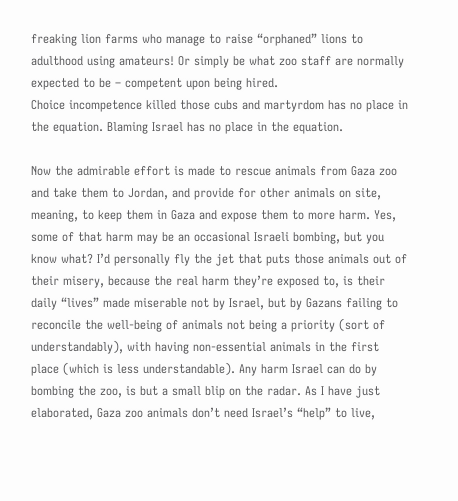freaking lion farms who manage to raise “orphaned” lions to adulthood using amateurs! Or simply be what zoo staff are normally expected to be – competent upon being hired.
Choice incompetence killed those cubs and martyrdom has no place in the equation. Blaming Israel has no place in the equation.

Now the admirable effort is made to rescue animals from Gaza zoo and take them to Jordan, and provide for other animals on site, meaning, to keep them in Gaza and expose them to more harm. Yes, some of that harm may be an occasional Israeli bombing, but you know what? I’d personally fly the jet that puts those animals out of their misery, because the real harm they’re exposed to, is their daily “lives” made miserable not by Israel, but by Gazans failing to reconcile the well-being of animals not being a priority (sort of understandably), with having non-essential animals in the first place (which is less understandable). Any harm Israel can do by bombing the zoo, is but a small blip on the radar. As I have just elaborated, Gaza zoo animals don’t need Israel’s “help” to live,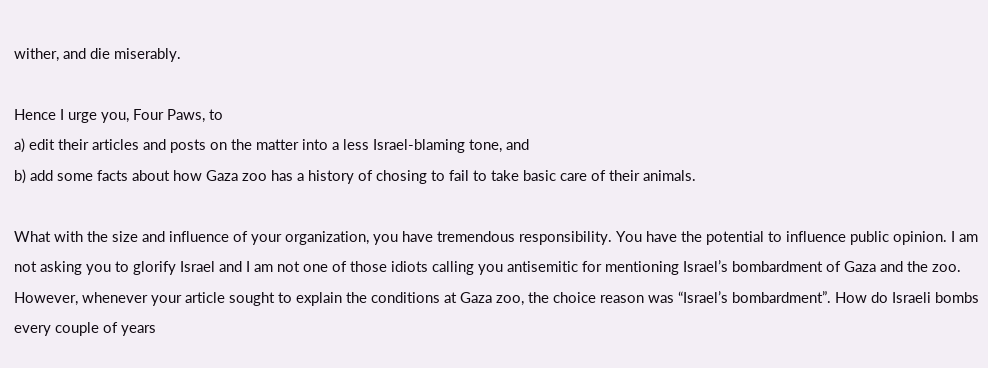wither, and die miserably.

Hence I urge you, Four Paws, to
a) edit their articles and posts on the matter into a less Israel-blaming tone, and
b) add some facts about how Gaza zoo has a history of chosing to fail to take basic care of their animals.

What with the size and influence of your organization, you have tremendous responsibility. You have the potential to influence public opinion. I am not asking you to glorify Israel and I am not one of those idiots calling you antisemitic for mentioning Israel’s bombardment of Gaza and the zoo. However, whenever your article sought to explain the conditions at Gaza zoo, the choice reason was “Israel’s bombardment”. How do Israeli bombs every couple of years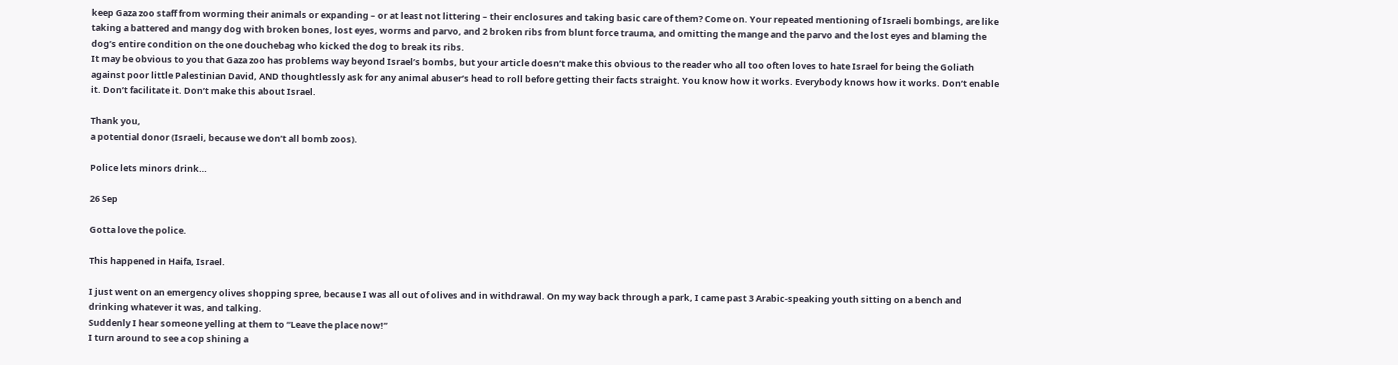keep Gaza zoo staff from worming their animals or expanding – or at least not littering – their enclosures and taking basic care of them? Come on. Your repeated mentioning of Israeli bombings, are like taking a battered and mangy dog with broken bones, lost eyes, worms and parvo, and 2 broken ribs from blunt force trauma, and omitting the mange and the parvo and the lost eyes and blaming the dog’s entire condition on the one douchebag who kicked the dog to break its ribs.
It may be obvious to you that Gaza zoo has problems way beyond Israel’s bombs, but your article doesn’t make this obvious to the reader who all too often loves to hate Israel for being the Goliath against poor little Palestinian David, AND thoughtlessly ask for any animal abuser’s head to roll before getting their facts straight. You know how it works. Everybody knows how it works. Don’t enable it. Don’t facilitate it. Don’t make this about Israel.

Thank you,
a potential donor (Israeli, because we don’t all bomb zoos).

Police lets minors drink…

26 Sep

Gotta love the police.

This happened in Haifa, Israel.

I just went on an emergency olives shopping spree, because I was all out of olives and in withdrawal. On my way back through a park, I came past 3 Arabic-speaking youth sitting on a bench and drinking whatever it was, and talking.
Suddenly I hear someone yelling at them to “Leave the place now!”
I turn around to see a cop shining a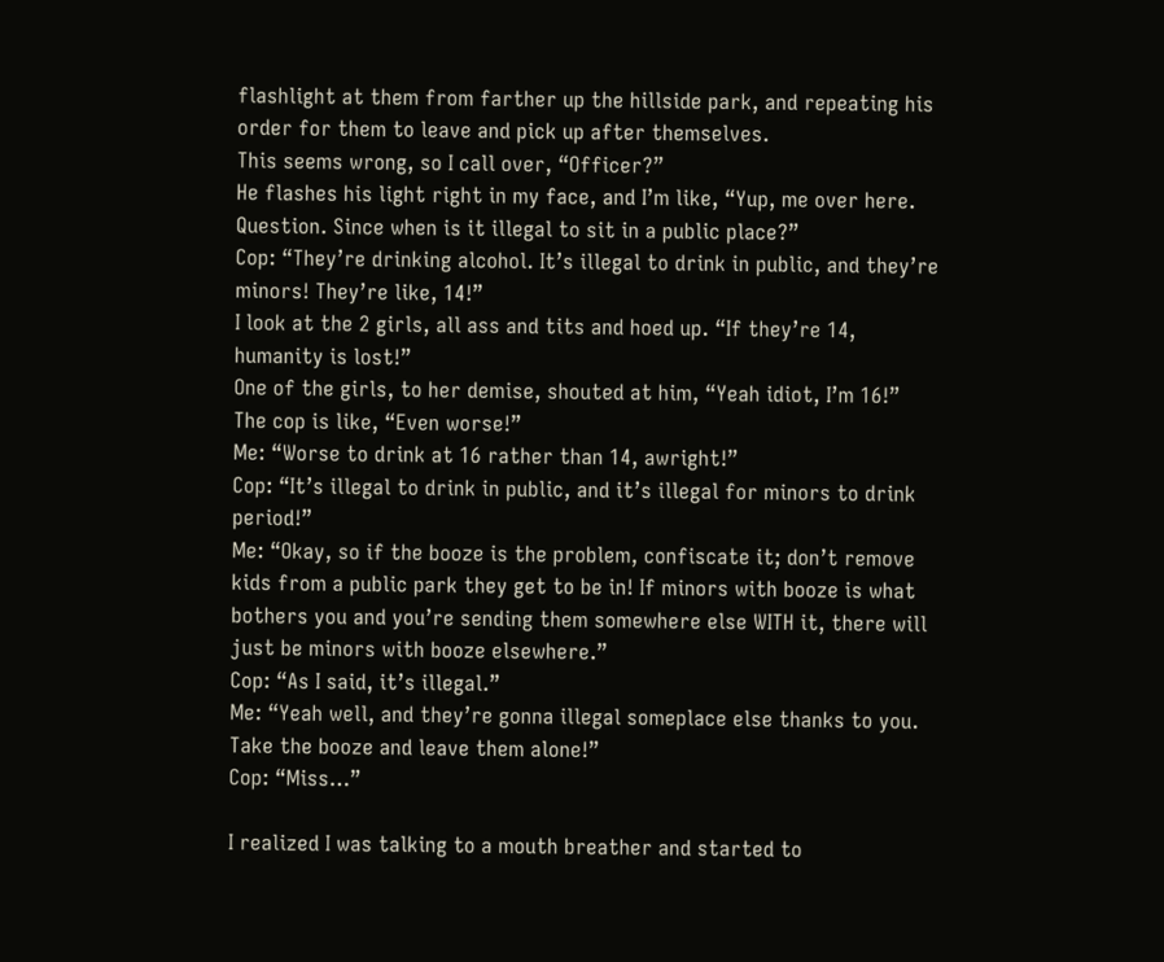flashlight at them from farther up the hillside park, and repeating his order for them to leave and pick up after themselves.
This seems wrong, so I call over, “Officer?”
He flashes his light right in my face, and I’m like, “Yup, me over here. Question. Since when is it illegal to sit in a public place?”
Cop: “They’re drinking alcohol. It’s illegal to drink in public, and they’re minors! They’re like, 14!”
I look at the 2 girls, all ass and tits and hoed up. “If they’re 14, humanity is lost!”
One of the girls, to her demise, shouted at him, “Yeah idiot, I’m 16!”
The cop is like, “Even worse!”
Me: “Worse to drink at 16 rather than 14, awright!”
Cop: “It’s illegal to drink in public, and it’s illegal for minors to drink period!”
Me: “Okay, so if the booze is the problem, confiscate it; don’t remove kids from a public park they get to be in! If minors with booze is what bothers you and you’re sending them somewhere else WITH it, there will just be minors with booze elsewhere.”
Cop: “As I said, it’s illegal.”
Me: “Yeah well, and they’re gonna illegal someplace else thanks to you. Take the booze and leave them alone!”
Cop: “Miss…”

I realized I was talking to a mouth breather and started to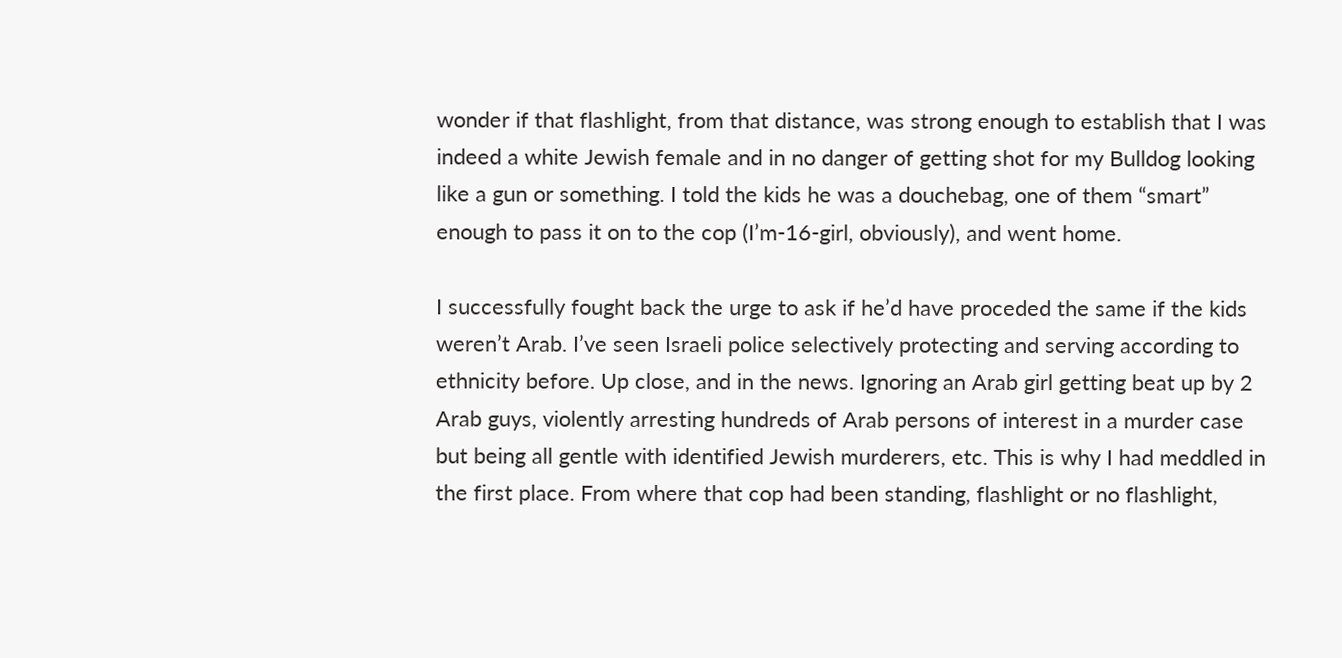wonder if that flashlight, from that distance, was strong enough to establish that I was indeed a white Jewish female and in no danger of getting shot for my Bulldog looking like a gun or something. I told the kids he was a douchebag, one of them “smart” enough to pass it on to the cop (I’m-16-girl, obviously), and went home.

I successfully fought back the urge to ask if he’d have proceded the same if the kids weren’t Arab. I’ve seen Israeli police selectively protecting and serving according to ethnicity before. Up close, and in the news. Ignoring an Arab girl getting beat up by 2 Arab guys, violently arresting hundreds of Arab persons of interest in a murder case but being all gentle with identified Jewish murderers, etc. This is why I had meddled in the first place. From where that cop had been standing, flashlight or no flashlight,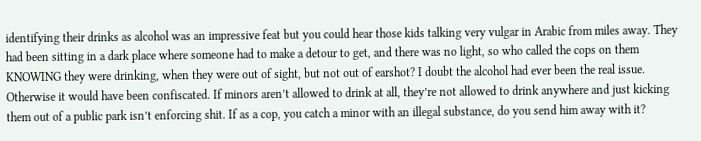identifying their drinks as alcohol was an impressive feat but you could hear those kids talking very vulgar in Arabic from miles away. They had been sitting in a dark place where someone had to make a detour to get, and there was no light, so who called the cops on them KNOWING they were drinking, when they were out of sight, but not out of earshot? I doubt the alcohol had ever been the real issue. Otherwise it would have been confiscated. If minors aren’t allowed to drink at all, they’re not allowed to drink anywhere and just kicking them out of a public park isn’t enforcing shit. If as a cop, you catch a minor with an illegal substance, do you send him away with it?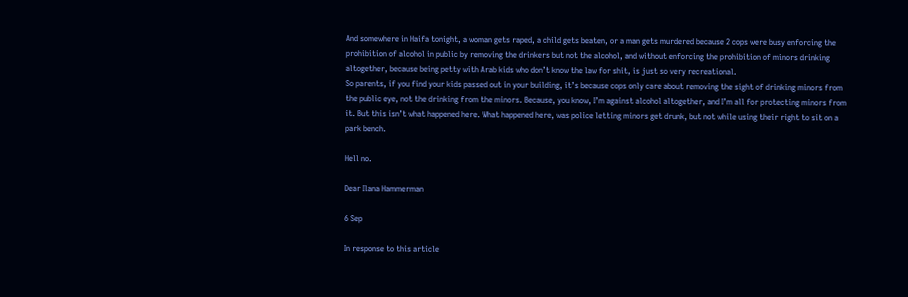And somewhere in Haifa tonight, a woman gets raped, a child gets beaten, or a man gets murdered because 2 cops were busy enforcing the prohibition of alcohol in public by removing the drinkers but not the alcohol, and without enforcing the prohibition of minors drinking altogether, because being petty with Arab kids who don’t know the law for shit, is just so very recreational.
So parents, if you find your kids passed out in your building, it’s because cops only care about removing the sight of drinking minors from the public eye, not the drinking from the minors. Because, you know, I’m against alcohol altogether, and I’m all for protecting minors from it. But this isn’t what happened here. What happened here, was police letting minors get drunk, but not while using their right to sit on a park bench.

Hell no.

Dear Ilana Hammerman

6 Sep

In response to this article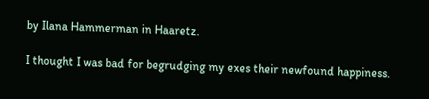by Ilana Hammerman in Haaretz.

I thought I was bad for begrudging my exes their newfound happiness.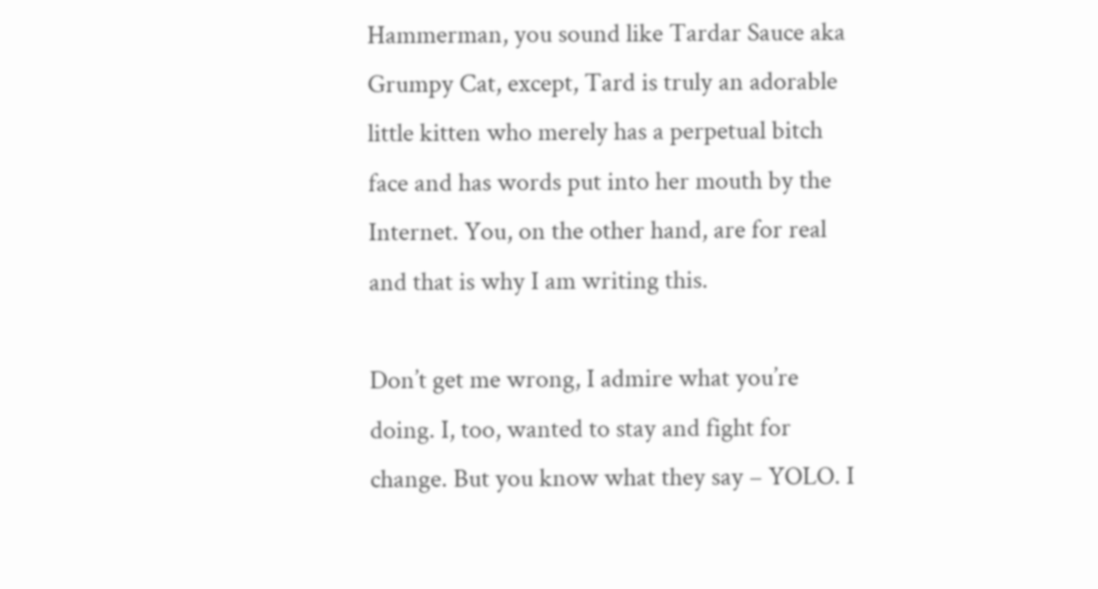Hammerman, you sound like Tardar Sauce aka Grumpy Cat, except, Tard is truly an adorable little kitten who merely has a perpetual bitch face and has words put into her mouth by the Internet. You, on the other hand, are for real and that is why I am writing this.

Don’t get me wrong, I admire what you’re doing. I, too, wanted to stay and fight for change. But you know what they say – YOLO. I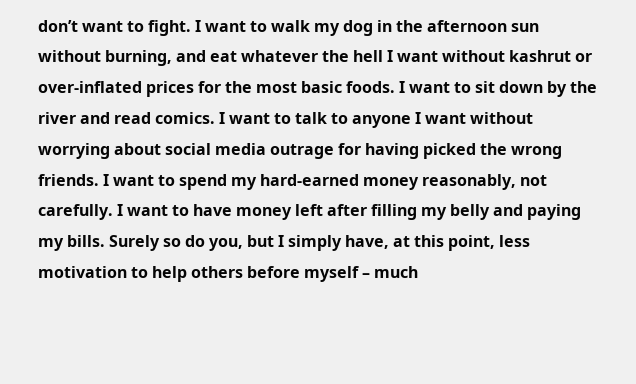don’t want to fight. I want to walk my dog in the afternoon sun without burning, and eat whatever the hell I want without kashrut or over-inflated prices for the most basic foods. I want to sit down by the river and read comics. I want to talk to anyone I want without worrying about social media outrage for having picked the wrong friends. I want to spend my hard-earned money reasonably, not carefully. I want to have money left after filling my belly and paying my bills. Surely so do you, but I simply have, at this point, less motivation to help others before myself – much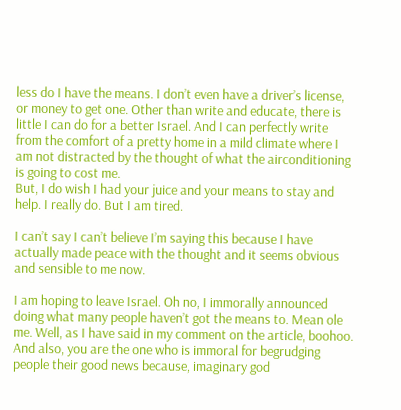less do I have the means. I don’t even have a driver’s license, or money to get one. Other than write and educate, there is little I can do for a better Israel. And I can perfectly write from the comfort of a pretty home in a mild climate where I am not distracted by the thought of what the airconditioning is going to cost me.
But, I do wish I had your juice and your means to stay and help. I really do. But I am tired.

I can’t say I can’t believe I’m saying this because I have actually made peace with the thought and it seems obvious and sensible to me now.

I am hoping to leave Israel. Oh no, I immorally announced doing what many people haven’t got the means to. Mean ole me. Well, as I have said in my comment on the article, boohoo. And also, you are the one who is immoral for begrudging people their good news because, imaginary god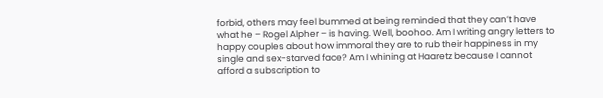forbid, others may feel bummed at being reminded that they can’t have what he – Rogel Alpher – is having. Well, boohoo. Am I writing angry letters to happy couples about how immoral they are to rub their happiness in my single and sex-starved face? Am I whining at Haaretz because I cannot afford a subscription to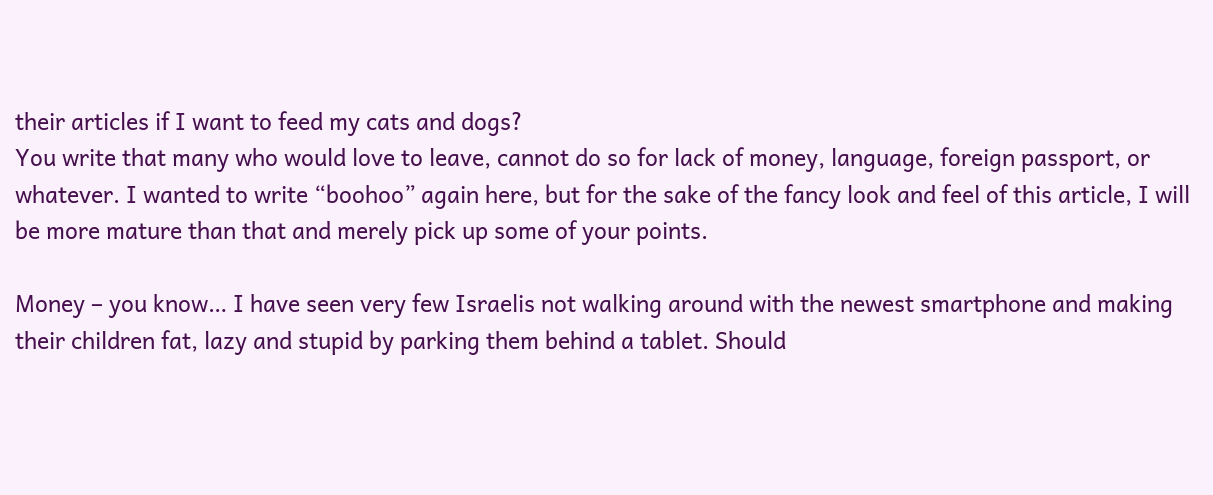their articles if I want to feed my cats and dogs?
You write that many who would love to leave, cannot do so for lack of money, language, foreign passport, or whatever. I wanted to write “boohoo” again here, but for the sake of the fancy look and feel of this article, I will be more mature than that and merely pick up some of your points.

Money – you know… I have seen very few Israelis not walking around with the newest smartphone and making their children fat, lazy and stupid by parking them behind a tablet. Should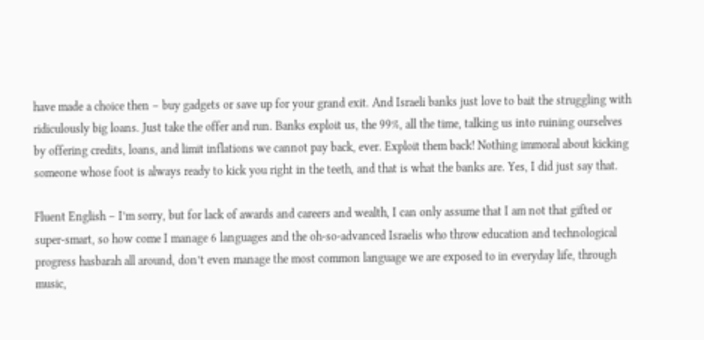have made a choice then – buy gadgets or save up for your grand exit. And Israeli banks just love to bait the struggling with ridiculously big loans. Just take the offer and run. Banks exploit us, the 99%, all the time, talking us into ruining ourselves by offering credits, loans, and limit inflations we cannot pay back, ever. Exploit them back! Nothing immoral about kicking someone whose foot is always ready to kick you right in the teeth, and that is what the banks are. Yes, I did just say that.

Fluent English – I’m sorry, but for lack of awards and careers and wealth, I can only assume that I am not that gifted or super-smart, so how come I manage 6 languages and the oh-so-advanced Israelis who throw education and technological progress hasbarah all around, don’t even manage the most common language we are exposed to in everyday life, through music,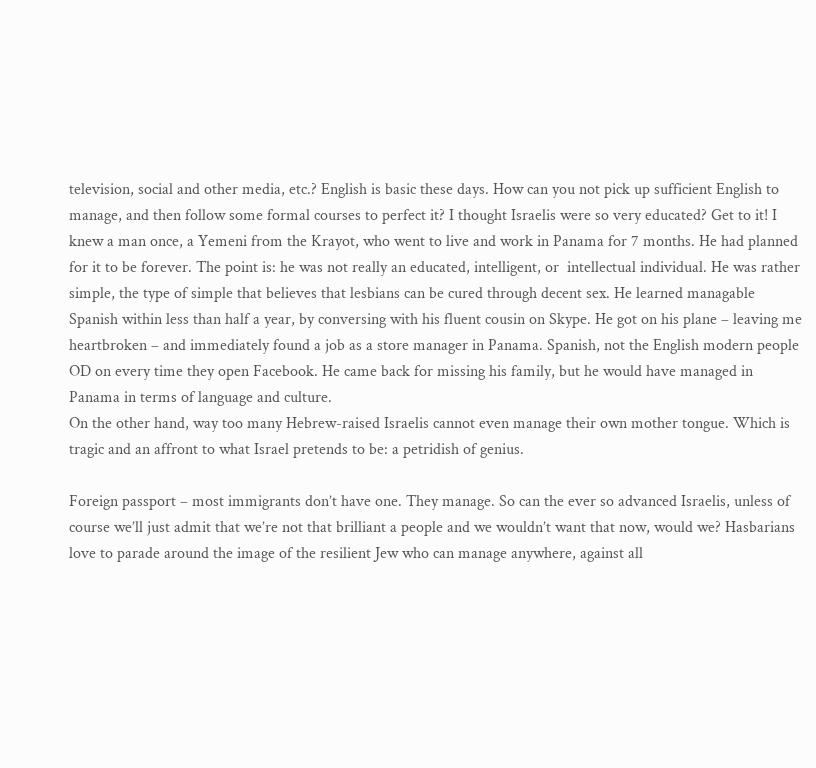television, social and other media, etc.? English is basic these days. How can you not pick up sufficient English to manage, and then follow some formal courses to perfect it? I thought Israelis were so very educated? Get to it! I knew a man once, a Yemeni from the Krayot, who went to live and work in Panama for 7 months. He had planned for it to be forever. The point is: he was not really an educated, intelligent, or  intellectual individual. He was rather simple, the type of simple that believes that lesbians can be cured through decent sex. He learned managable Spanish within less than half a year, by conversing with his fluent cousin on Skype. He got on his plane – leaving me heartbroken – and immediately found a job as a store manager in Panama. Spanish, not the English modern people OD on every time they open Facebook. He came back for missing his family, but he would have managed in Panama in terms of language and culture.
On the other hand, way too many Hebrew-raised Israelis cannot even manage their own mother tongue. Which is tragic and an affront to what Israel pretends to be: a petridish of genius.

Foreign passport – most immigrants don’t have one. They manage. So can the ever so advanced Israelis, unless of course we’ll just admit that we’re not that brilliant a people and we wouldn’t want that now, would we? Hasbarians love to parade around the image of the resilient Jew who can manage anywhere, against all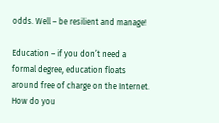odds. Well – be resilient and manage!

Education – if you don’t need a formal degree, education floats around free of charge on the Internet. How do you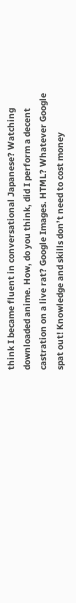think I became fluent in conversational Japanese? Watching downloaded anime. How, do you think, did I perform a decent castration on a live rat? Google Images. HTML? Whatever Google spat out! Knowledge and skills don’t need to cost money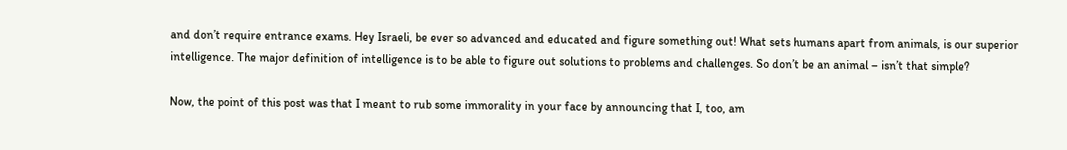and don’t require entrance exams. Hey Israeli, be ever so advanced and educated and figure something out! What sets humans apart from animals, is our superior intelligence. The major definition of intelligence is to be able to figure out solutions to problems and challenges. So don’t be an animal – isn’t that simple?

Now, the point of this post was that I meant to rub some immorality in your face by announcing that I, too, am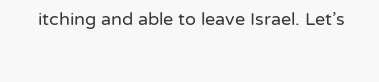itching and able to leave Israel. Let’s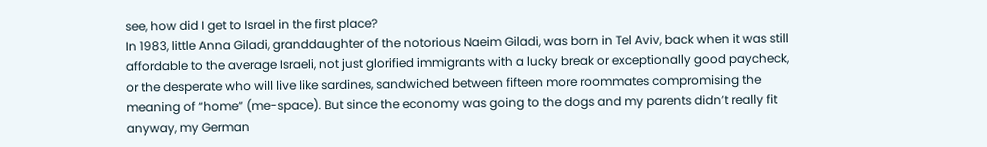see, how did I get to Israel in the first place?
In 1983, little Anna Giladi, granddaughter of the notorious Naeim Giladi, was born in Tel Aviv, back when it was still affordable to the average Israeli, not just glorified immigrants with a lucky break or exceptionally good paycheck, or the desperate who will live like sardines, sandwiched between fifteen more roommates compromising the meaning of “home” (me-space). But since the economy was going to the dogs and my parents didn’t really fit anyway, my German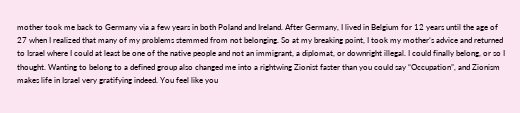mother took me back to Germany via a few years in both Poland and Ireland. After Germany, I lived in Belgium for 12 years until the age of 27 when I realized that many of my problems stemmed from not belonging. So at my breaking point, I took my mother’s advice and returned to Israel where I could at least be one of the native people and not an immigrant, a diplomat, or downright illegal. I could finally belong, or so I thought. Wanting to belong to a defined group also changed me into a rightwing Zionist faster than you could say “Occupation”, and Zionism makes life in Israel very gratifying indeed. You feel like you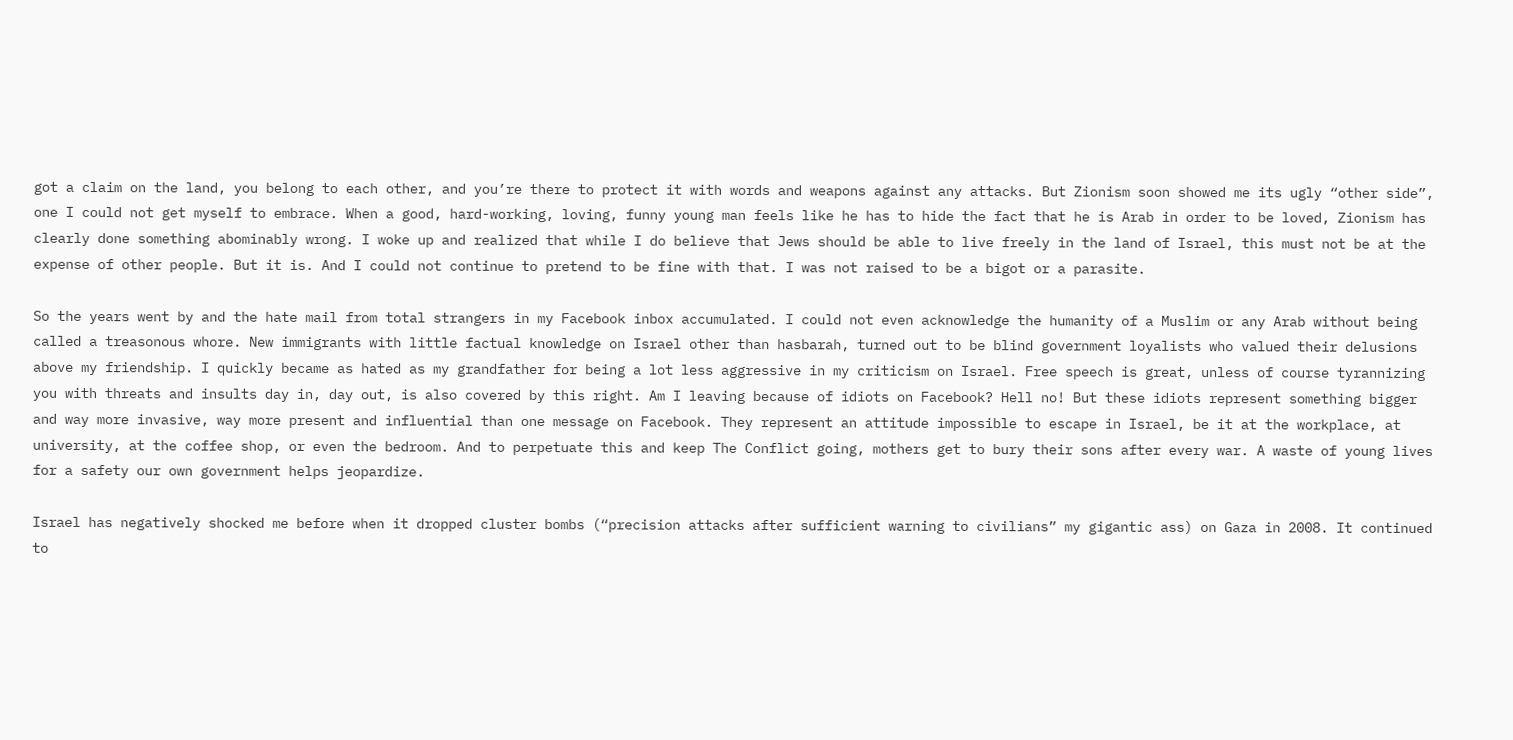got a claim on the land, you belong to each other, and you’re there to protect it with words and weapons against any attacks. But Zionism soon showed me its ugly “other side”, one I could not get myself to embrace. When a good, hard-working, loving, funny young man feels like he has to hide the fact that he is Arab in order to be loved, Zionism has clearly done something abominably wrong. I woke up and realized that while I do believe that Jews should be able to live freely in the land of Israel, this must not be at the expense of other people. But it is. And I could not continue to pretend to be fine with that. I was not raised to be a bigot or a parasite.

So the years went by and the hate mail from total strangers in my Facebook inbox accumulated. I could not even acknowledge the humanity of a Muslim or any Arab without being called a treasonous whore. New immigrants with little factual knowledge on Israel other than hasbarah, turned out to be blind government loyalists who valued their delusions above my friendship. I quickly became as hated as my grandfather for being a lot less aggressive in my criticism on Israel. Free speech is great, unless of course tyrannizing you with threats and insults day in, day out, is also covered by this right. Am I leaving because of idiots on Facebook? Hell no! But these idiots represent something bigger and way more invasive, way more present and influential than one message on Facebook. They represent an attitude impossible to escape in Israel, be it at the workplace, at university, at the coffee shop, or even the bedroom. And to perpetuate this and keep The Conflict going, mothers get to bury their sons after every war. A waste of young lives for a safety our own government helps jeopardize.

Israel has negatively shocked me before when it dropped cluster bombs (“precision attacks after sufficient warning to civilians” my gigantic ass) on Gaza in 2008. It continued to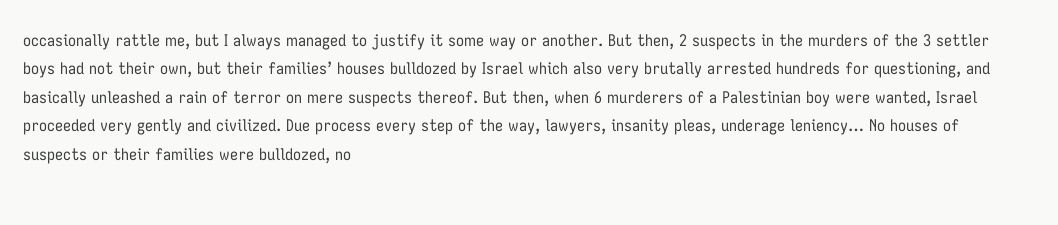occasionally rattle me, but I always managed to justify it some way or another. But then, 2 suspects in the murders of the 3 settler boys had not their own, but their families’ houses bulldozed by Israel which also very brutally arrested hundreds for questioning, and basically unleashed a rain of terror on mere suspects thereof. But then, when 6 murderers of a Palestinian boy were wanted, Israel proceeded very gently and civilized. Due process every step of the way, lawyers, insanity pleas, underage leniency… No houses of suspects or their families were bulldozed, no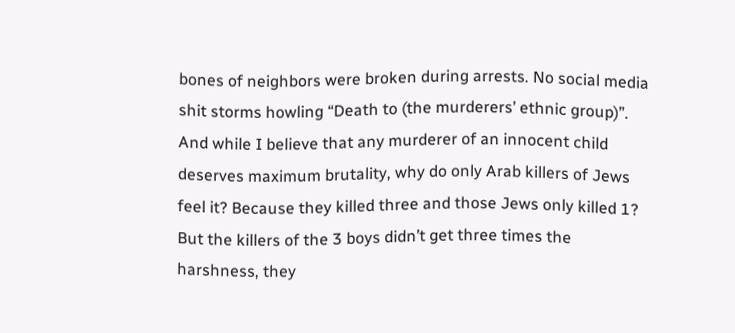bones of neighbors were broken during arrests. No social media shit storms howling “Death to (the murderers’ ethnic group)”. And while I believe that any murderer of an innocent child deserves maximum brutality, why do only Arab killers of Jews feel it? Because they killed three and those Jews only killed 1? But the killers of the 3 boys didn’t get three times the harshness, they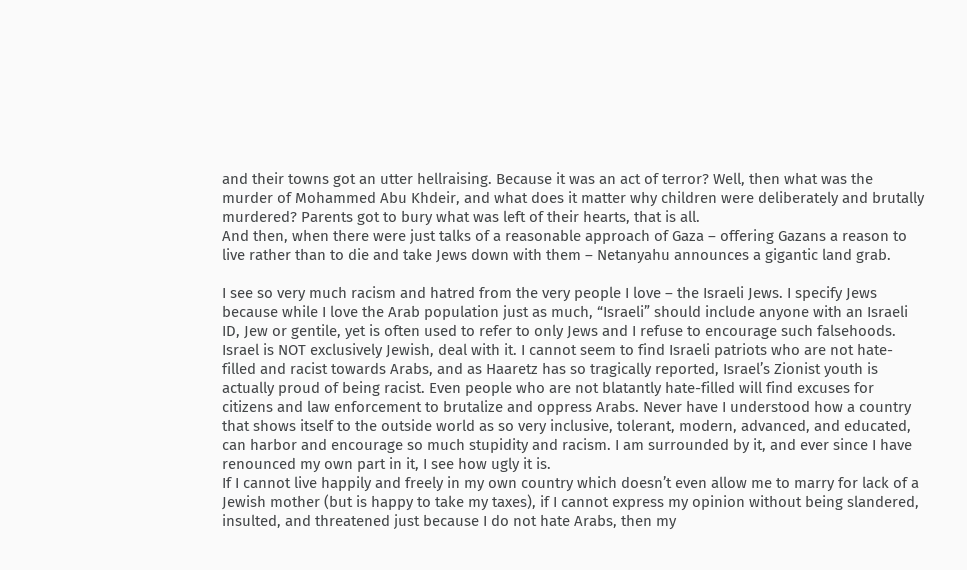and their towns got an utter hellraising. Because it was an act of terror? Well, then what was the murder of Mohammed Abu Khdeir, and what does it matter why children were deliberately and brutally murdered? Parents got to bury what was left of their hearts, that is all.
And then, when there were just talks of a reasonable approach of Gaza – offering Gazans a reason to live rather than to die and take Jews down with them – Netanyahu announces a gigantic land grab.

I see so very much racism and hatred from the very people I love – the Israeli Jews. I specify Jews because while I love the Arab population just as much, “Israeli” should include anyone with an Israeli ID, Jew or gentile, yet is often used to refer to only Jews and I refuse to encourage such falsehoods. Israel is NOT exclusively Jewish, deal with it. I cannot seem to find Israeli patriots who are not hate-filled and racist towards Arabs, and as Haaretz has so tragically reported, Israel’s Zionist youth is actually proud of being racist. Even people who are not blatantly hate-filled will find excuses for citizens and law enforcement to brutalize and oppress Arabs. Never have I understood how a country that shows itself to the outside world as so very inclusive, tolerant, modern, advanced, and educated, can harbor and encourage so much stupidity and racism. I am surrounded by it, and ever since I have renounced my own part in it, I see how ugly it is.
If I cannot live happily and freely in my own country which doesn’t even allow me to marry for lack of a Jewish mother (but is happy to take my taxes), if I cannot express my opinion without being slandered, insulted, and threatened just because I do not hate Arabs, then my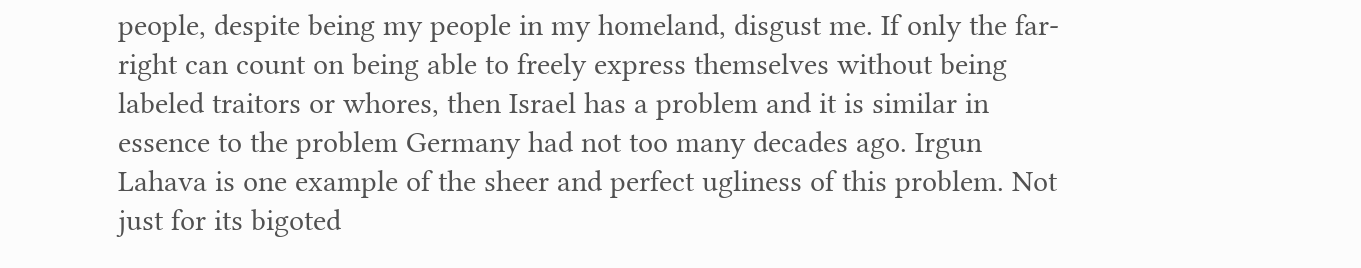people, despite being my people in my homeland, disgust me. If only the far-right can count on being able to freely express themselves without being labeled traitors or whores, then Israel has a problem and it is similar in essence to the problem Germany had not too many decades ago. Irgun Lahava is one example of the sheer and perfect ugliness of this problem. Not just for its bigoted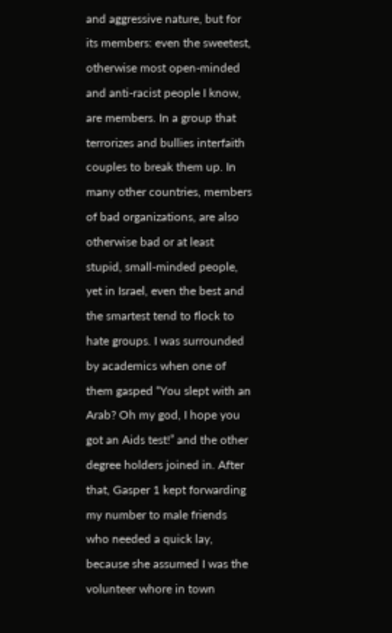and aggressive nature, but for its members: even the sweetest, otherwise most open-minded and anti-racist people I know, are members. In a group that terrorizes and bullies interfaith couples to break them up. In many other countries, members of bad organizations, are also otherwise bad or at least stupid, small-minded people, yet in Israel, even the best and the smartest tend to flock to hate groups. I was surrounded by academics when one of them gasped “You slept with an Arab? Oh my god, I hope you got an Aids test!” and the other degree holders joined in. After that, Gasper 1 kept forwarding my number to male friends who needed a quick lay, because she assumed I was the volunteer whore in town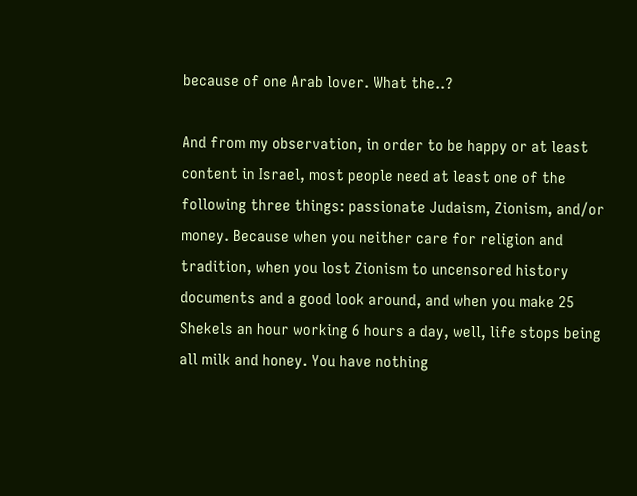because of one Arab lover. What the..?

And from my observation, in order to be happy or at least content in Israel, most people need at least one of the following three things: passionate Judaism, Zionism, and/or money. Because when you neither care for religion and tradition, when you lost Zionism to uncensored history documents and a good look around, and when you make 25 Shekels an hour working 6 hours a day, well, life stops being all milk and honey. You have nothing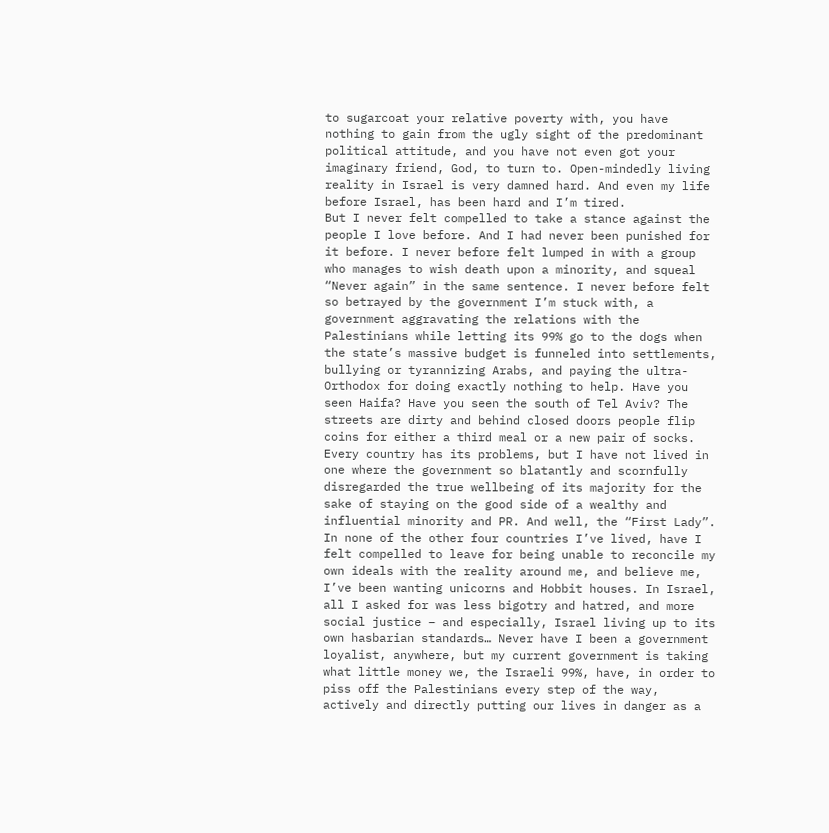to sugarcoat your relative poverty with, you have nothing to gain from the ugly sight of the predominant political attitude, and you have not even got your imaginary friend, God, to turn to. Open-mindedly living reality in Israel is very damned hard. And even my life before Israel, has been hard and I’m tired.
But I never felt compelled to take a stance against the people I love before. And I had never been punished for it before. I never before felt lumped in with a group who manages to wish death upon a minority, and squeal “Never again” in the same sentence. I never before felt so betrayed by the government I’m stuck with, a government aggravating the relations with the Palestinians while letting its 99% go to the dogs when the state’s massive budget is funneled into settlements, bullying or tyrannizing Arabs, and paying the ultra-Orthodox for doing exactly nothing to help. Have you seen Haifa? Have you seen the south of Tel Aviv? The streets are dirty and behind closed doors people flip coins for either a third meal or a new pair of socks. Every country has its problems, but I have not lived in one where the government so blatantly and scornfully disregarded the true wellbeing of its majority for the sake of staying on the good side of a wealthy and influential minority and PR. And well, the “First Lady”. In none of the other four countries I’ve lived, have I felt compelled to leave for being unable to reconcile my own ideals with the reality around me, and believe me, I’ve been wanting unicorns and Hobbit houses. In Israel, all I asked for was less bigotry and hatred, and more social justice – and especially, Israel living up to its own hasbarian standards… Never have I been a government loyalist, anywhere, but my current government is taking what little money we, the Israeli 99%, have, in order to piss off the Palestinians every step of the way, actively and directly putting our lives in danger as a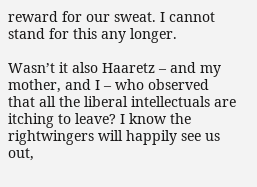reward for our sweat. I cannot stand for this any longer.

Wasn’t it also Haaretz – and my mother, and I – who observed that all the liberal intellectuals are itching to leave? I know the rightwingers will happily see us out,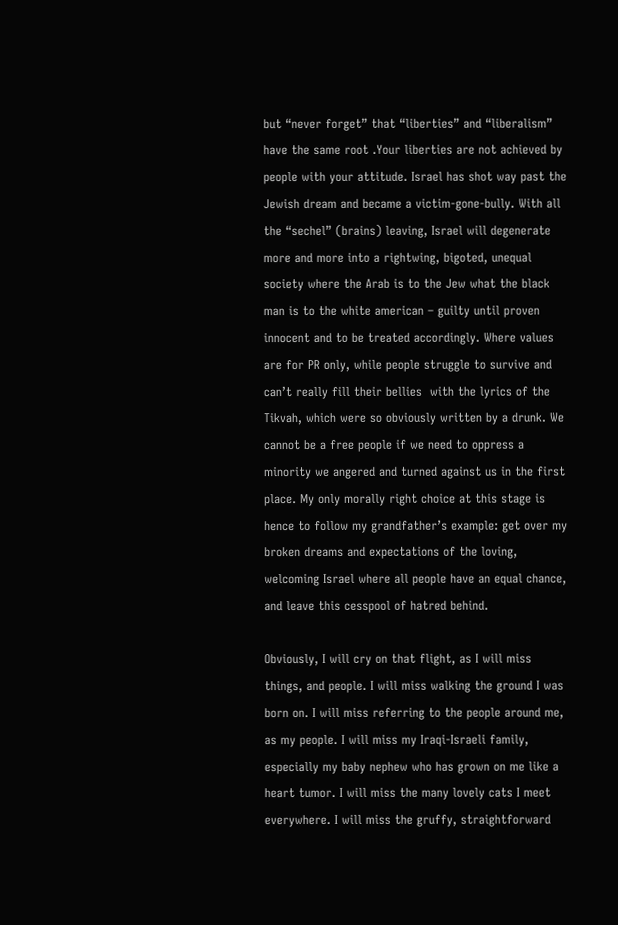but “never forget” that “liberties” and “liberalism” have the same root .Your liberties are not achieved by people with your attitude. Israel has shot way past the Jewish dream and became a victim-gone-bully. With all the “sechel” (brains) leaving, Israel will degenerate more and more into a rightwing, bigoted, unequal society where the Arab is to the Jew what the black man is to the white american – guilty until proven innocent and to be treated accordingly. Where values are for PR only, while people struggle to survive and can’t really fill their bellies  with the lyrics of the Tikvah, which were so obviously written by a drunk. We cannot be a free people if we need to oppress a minority we angered and turned against us in the first place. My only morally right choice at this stage is hence to follow my grandfather’s example: get over my broken dreams and expectations of the loving, welcoming Israel where all people have an equal chance, and leave this cesspool of hatred behind.

Obviously, I will cry on that flight, as I will miss things, and people. I will miss walking the ground I was born on. I will miss referring to the people around me, as my people. I will miss my Iraqi-Israeli family, especially my baby nephew who has grown on me like a heart tumor. I will miss the many lovely cats I meet everywhere. I will miss the gruffy, straightforward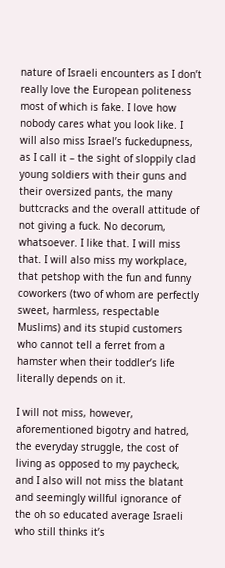nature of Israeli encounters as I don’t really love the European politeness most of which is fake. I love how nobody cares what you look like. I will also miss Israel’s fuckedupness, as I call it – the sight of sloppily clad young soldiers with their guns and their oversized pants, the many buttcracks and the overall attitude of not giving a fuck. No decorum, whatsoever. I like that. I will miss that. I will also miss my workplace, that petshop with the fun and funny coworkers (two of whom are perfectly sweet, harmless, respectable Muslims) and its stupid customers who cannot tell a ferret from a hamster when their toddler’s life literally depends on it.

I will not miss, however, aforementioned bigotry and hatred, the everyday struggle, the cost of living as opposed to my paycheck, and I also will not miss the blatant and seemingly willful ignorance of the oh so educated average Israeli who still thinks it’s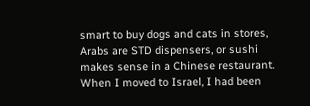smart to buy dogs and cats in stores, Arabs are STD dispensers, or sushi makes sense in a Chinese restaurant. When I moved to Israel, I had been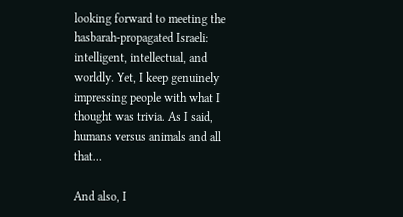looking forward to meeting the hasbarah-propagated Israeli: intelligent, intellectual, and worldly. Yet, I keep genuinely impressing people with what I thought was trivia. As I said, humans versus animals and all that…

And also, I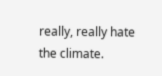really, really hate the climate.